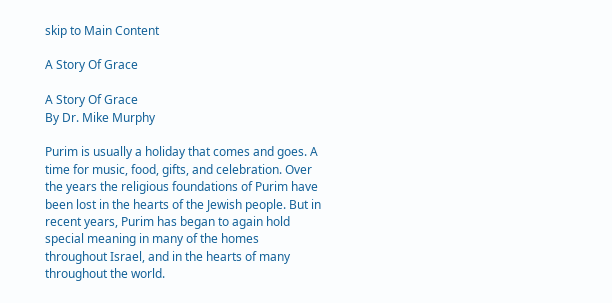skip to Main Content

A Story Of Grace

A Story Of Grace
By Dr. Mike Murphy

Purim is usually a holiday that comes and goes. A time for music, food, gifts, and celebration. Over the years the religious foundations of Purim have been lost in the hearts of the Jewish people. But in recent years, Purim has began to again hold special meaning in many of the homes throughout Israel, and in the hearts of many throughout the world.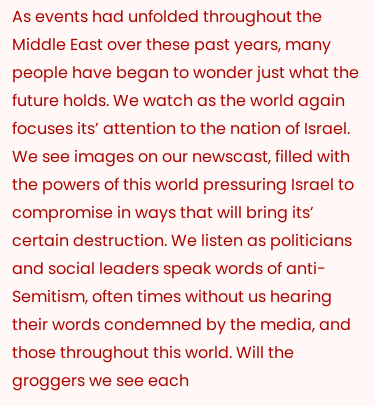As events had unfolded throughout the Middle East over these past years, many people have began to wonder just what the future holds. We watch as the world again focuses its’ attention to the nation of Israel. We see images on our newscast, filled with the powers of this world pressuring Israel to compromise in ways that will bring its’ certain destruction. We listen as politicians and social leaders speak words of anti-Semitism, often times without us hearing their words condemned by the media, and those throughout this world. Will the groggers we see each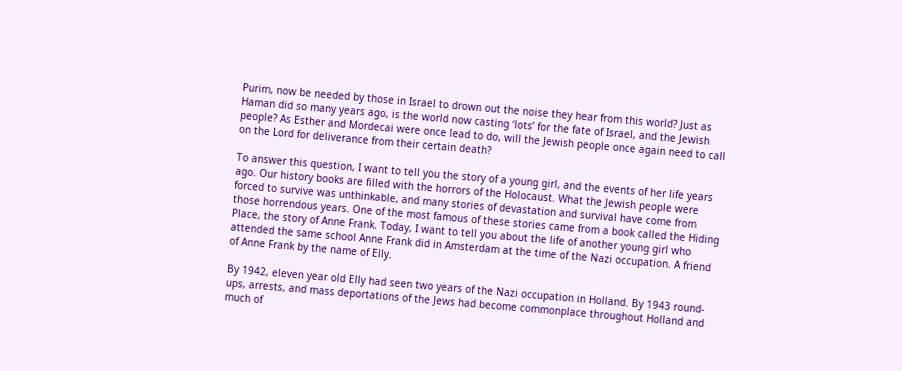Purim, now be needed by those in Israel to drown out the noise they hear from this world? Just as Haman did so many years ago, is the world now casting ‘lots’ for the fate of Israel, and the Jewish people? As Esther and Mordecai were once lead to do, will the Jewish people once again need to call on the Lord for deliverance from their certain death?

To answer this question, I want to tell you the story of a young girl, and the events of her life years ago. Our history books are filled with the horrors of the Holocaust. What the Jewish people were forced to survive was unthinkable, and many stories of devastation and survival have come from those horrendous years. One of the most famous of these stories came from a book called the Hiding Place, the story of Anne Frank. Today, I want to tell you about the life of another young girl who attended the same school Anne Frank did in Amsterdam at the time of the Nazi occupation. A friend of Anne Frank by the name of Elly.

By 1942, eleven year old Elly had seen two years of the Nazi occupation in Holland. By 1943 round-ups, arrests, and mass deportations of the Jews had become commonplace throughout Holland and much of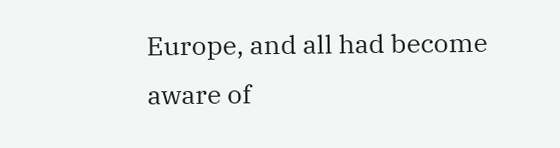Europe, and all had become aware of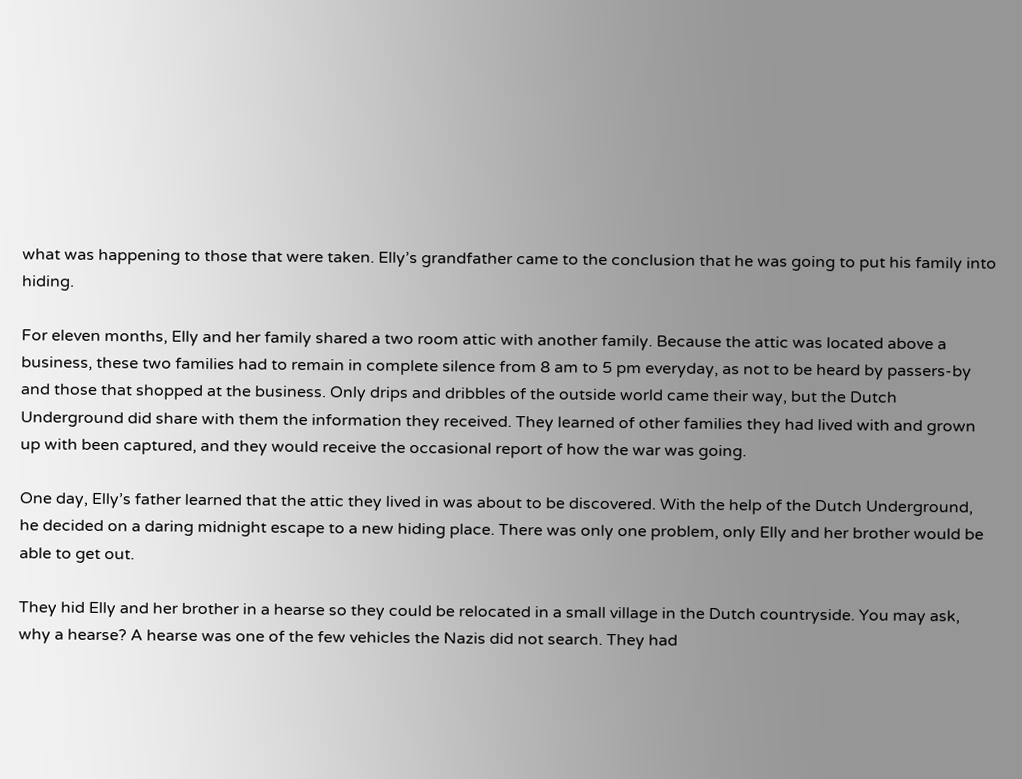what was happening to those that were taken. Elly’s grandfather came to the conclusion that he was going to put his family into hiding.

For eleven months, Elly and her family shared a two room attic with another family. Because the attic was located above a business, these two families had to remain in complete silence from 8 am to 5 pm everyday, as not to be heard by passers-by and those that shopped at the business. Only drips and dribbles of the outside world came their way, but the Dutch Underground did share with them the information they received. They learned of other families they had lived with and grown up with been captured, and they would receive the occasional report of how the war was going.

One day, Elly’s father learned that the attic they lived in was about to be discovered. With the help of the Dutch Underground, he decided on a daring midnight escape to a new hiding place. There was only one problem, only Elly and her brother would be able to get out.

They hid Elly and her brother in a hearse so they could be relocated in a small village in the Dutch countryside. You may ask, why a hearse? A hearse was one of the few vehicles the Nazis did not search. They had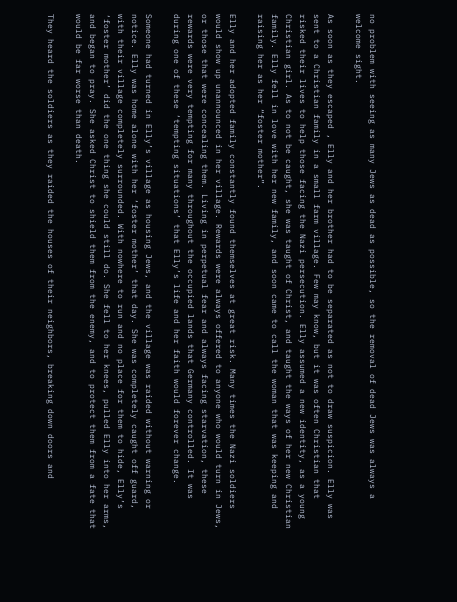no problem with seeing as many Jews as dead as possible, so the removal of dead Jews was always a welcome sight.

As soon as they escaped , Elly and her brother had to be separated as not to draw suspicion. Elly was sent to a Christian family in a small farm village. Few may know, but it was often Christian that risked their lives to help those facing the Nazi persecution. Elly assumed a new identity, as a young Christian girl. As to not be caught, she was taught of Christ, and taught the ways of her new Christian family. Elly fell in love with her new family, and soon came to call the woman that was keeping and raising her as her “foster mother”.

Elly and her adopted family constantly found themselves at great risk. Many times the Nazi soldiers would show up unannounced in her village. Rewards were always offered to anyone who would turn in Jews, or those that were concealing them. Living in perpetual fear and always facing starvation, these rewards were very tempting for many throughout the occupied lands that Germany controlled. It was during one of these ‘tempting situations’ that Elly’s life and her faith would forever change.

Someone had turned in Elly’s village as housing Jews, and the village was raided without warning or notice. Elly was home alone with her ‘foster mother’ that day. She was completely caught off guard, with their village completely surrounded. With nowhere to run and no place for them to hide, Elly’s ‘foster mother’ did the one thing she could still do. She fell to her knees, pulled Elly into her arms, and began to pray. She asked Christ to shield them from the enemy, and to protect them from a fate that would be far worse than death.

They heard the soldiers as they raided the houses of their neighbors, breaking down doors and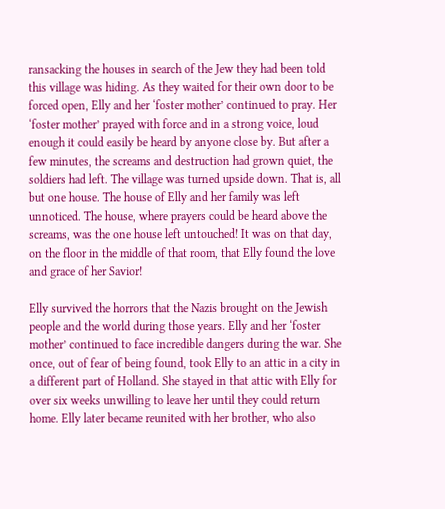ransacking the houses in search of the Jew they had been told this village was hiding. As they waited for their own door to be forced open, Elly and her ‘foster mother’ continued to pray. Her ‘foster mother’ prayed with force and in a strong voice, loud enough it could easily be heard by anyone close by. But after a few minutes, the screams and destruction had grown quiet, the soldiers had left. The village was turned upside down. That is, all but one house. The house of Elly and her family was left unnoticed. The house, where prayers could be heard above the screams, was the one house left untouched! It was on that day, on the floor in the middle of that room, that Elly found the love and grace of her Savior!

Elly survived the horrors that the Nazis brought on the Jewish people and the world during those years. Elly and her ‘foster mother’ continued to face incredible dangers during the war. She once, out of fear of being found, took Elly to an attic in a city in a different part of Holland. She stayed in that attic with Elly for over six weeks unwilling to leave her until they could return home. Elly later became reunited with her brother, who also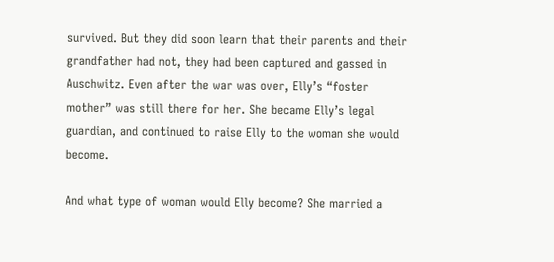survived. But they did soon learn that their parents and their grandfather had not, they had been captured and gassed in Auschwitz. Even after the war was over, Elly’s “foster mother” was still there for her. She became Elly’s legal guardian, and continued to raise Elly to the woman she would become.

And what type of woman would Elly become? She married a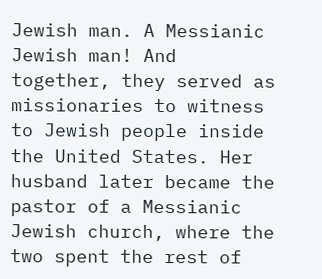Jewish man. A Messianic Jewish man! And together, they served as missionaries to witness to Jewish people inside the United States. Her husband later became the pastor of a Messianic Jewish church, where the two spent the rest of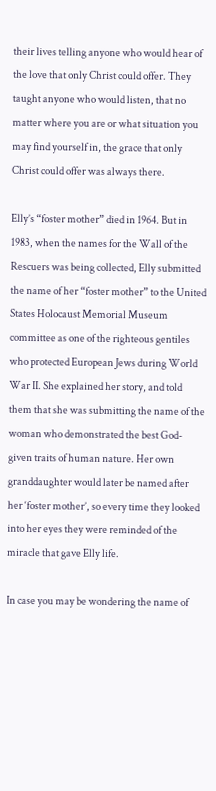their lives telling anyone who would hear of the love that only Christ could offer. They taught anyone who would listen, that no matter where you are or what situation you may find yourself in, the grace that only Christ could offer was always there.

Elly’s “foster mother” died in 1964. But in 1983, when the names for the Wall of the Rescuers was being collected, Elly submitted the name of her “foster mother” to the United States Holocaust Memorial Museum committee as one of the righteous gentiles who protected European Jews during World War II. She explained her story, and told them that she was submitting the name of the woman who demonstrated the best God-given traits of human nature. Her own granddaughter would later be named after her ‘foster mother’, so every time they looked into her eyes they were reminded of the miracle that gave Elly life.

In case you may be wondering the name of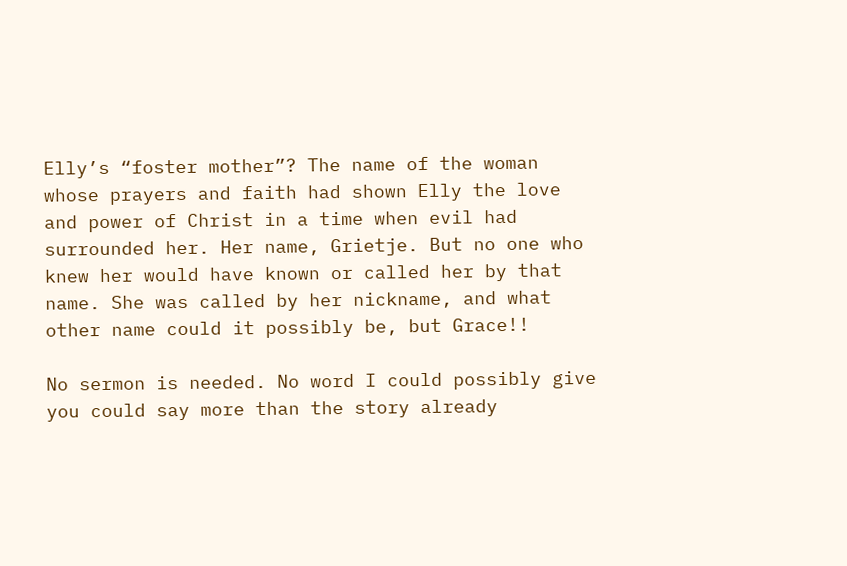Elly’s “foster mother”? The name of the woman whose prayers and faith had shown Elly the love and power of Christ in a time when evil had surrounded her. Her name, Grietje. But no one who knew her would have known or called her by that name. She was called by her nickname, and what other name could it possibly be, but Grace!!

No sermon is needed. No word I could possibly give you could say more than the story already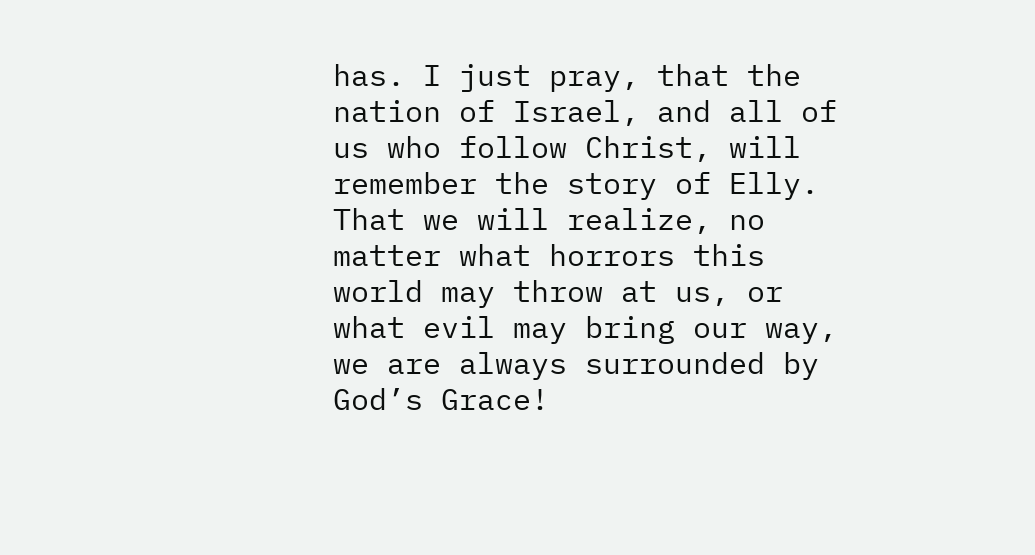has. I just pray, that the nation of Israel, and all of us who follow Christ, will remember the story of Elly. That we will realize, no matter what horrors this world may throw at us, or what evil may bring our way, we are always surrounded by God’s Grace!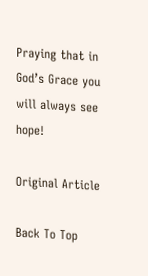Praying that in God’s Grace you will always see hope!

Original Article

Back To Top